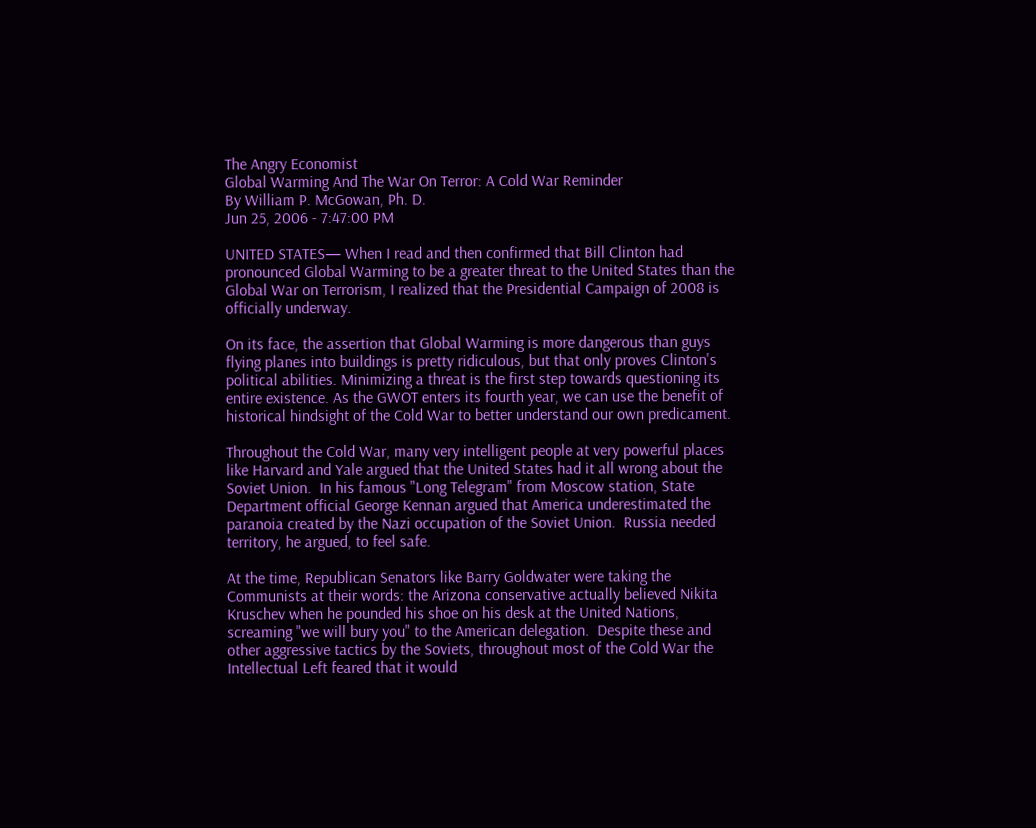The Angry Economist
Global Warming And The War On Terror: A Cold War Reminder
By William P. McGowan, Ph. D.
Jun 25, 2006 - 7:47:00 PM

UNITED STATES— When I read and then confirmed that Bill Clinton had pronounced Global Warming to be a greater threat to the United States than the Global War on Terrorism, I realized that the Presidential Campaign of 2008 is officially underway.

On its face, the assertion that Global Warming is more dangerous than guys flying planes into buildings is pretty ridiculous, but that only proves Clinton's political abilities. Minimizing a threat is the first step towards questioning its entire existence. As the GWOT enters its fourth year, we can use the benefit of historical hindsight of the Cold War to better understand our own predicament.

Throughout the Cold War, many very intelligent people at very powerful places like Harvard and Yale argued that the United States had it all wrong about the Soviet Union.  In his famous "Long Telegram" from Moscow station, State Department official George Kennan argued that America underestimated the paranoia created by the Nazi occupation of the Soviet Union.  Russia needed territory, he argued, to feel safe.

At the time, Republican Senators like Barry Goldwater were taking the Communists at their words: the Arizona conservative actually believed Nikita Kruschev when he pounded his shoe on his desk at the United Nations, screaming "we will bury you" to the American delegation.  Despite these and other aggressive tactics by the Soviets, throughout most of the Cold War the Intellectual Left feared that it would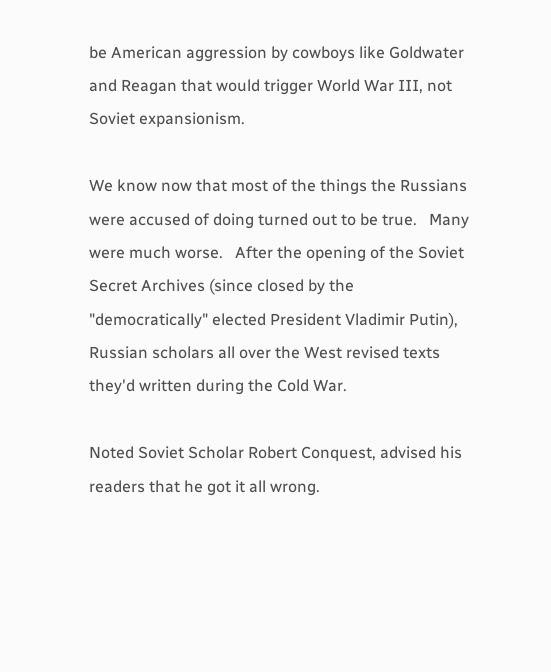be American aggression by cowboys like Goldwater and Reagan that would trigger World War III, not Soviet expansionism.

We know now that most of the things the Russians were accused of doing turned out to be true.   Many were much worse.   After the opening of the Soviet Secret Archives (since closed by the "democratically" elected President Vladimir Putin), Russian scholars all over the West revised texts they'd written during the Cold War.

Noted Soviet Scholar Robert Conquest, advised his readers that he got it all wrong.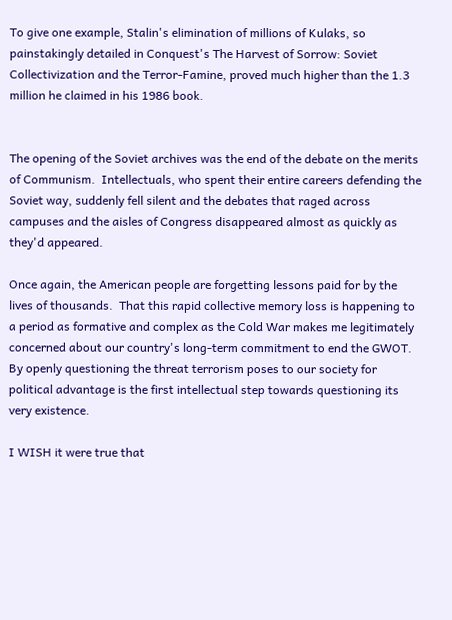To give one example, Stalin's elimination of millions of Kulaks, so painstakingly detailed in Conquest's The Harvest of Sorrow: Soviet Collectivization and the Terror-Famine, proved much higher than the 1.3 million he claimed in his 1986 book.


The opening of the Soviet archives was the end of the debate on the merits of Communism.  Intellectuals, who spent their entire careers defending the Soviet way, suddenly fell silent and the debates that raged across campuses and the aisles of Congress disappeared almost as quickly as they'd appeared.

Once again, the American people are forgetting lessons paid for by the lives of thousands.  That this rapid collective memory loss is happening to a period as formative and complex as the Cold War makes me legitimately concerned about our country's long-term commitment to end the GWOT.  By openly questioning the threat terrorism poses to our society for political advantage is the first intellectual step towards questioning its very existence.

I WISH it were true that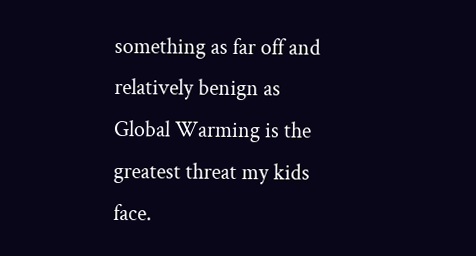something as far off and relatively benign as Global Warming is the greatest threat my kids face.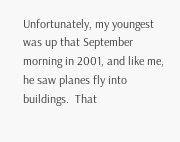Unfortunately, my youngest was up that September morning in 2001, and like me, he saw planes fly into buildings.  That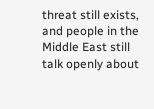threat still exists, and people in the Middle East still talk openly about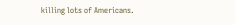killing lots of Americans.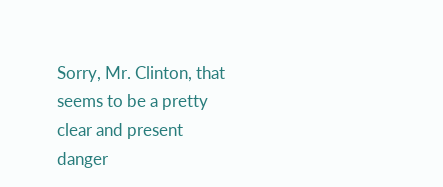Sorry, Mr. Clinton, that seems to be a pretty clear and present danger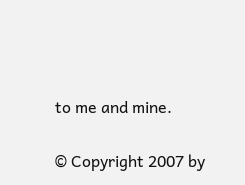to me and mine.

© Copyright 2007 by